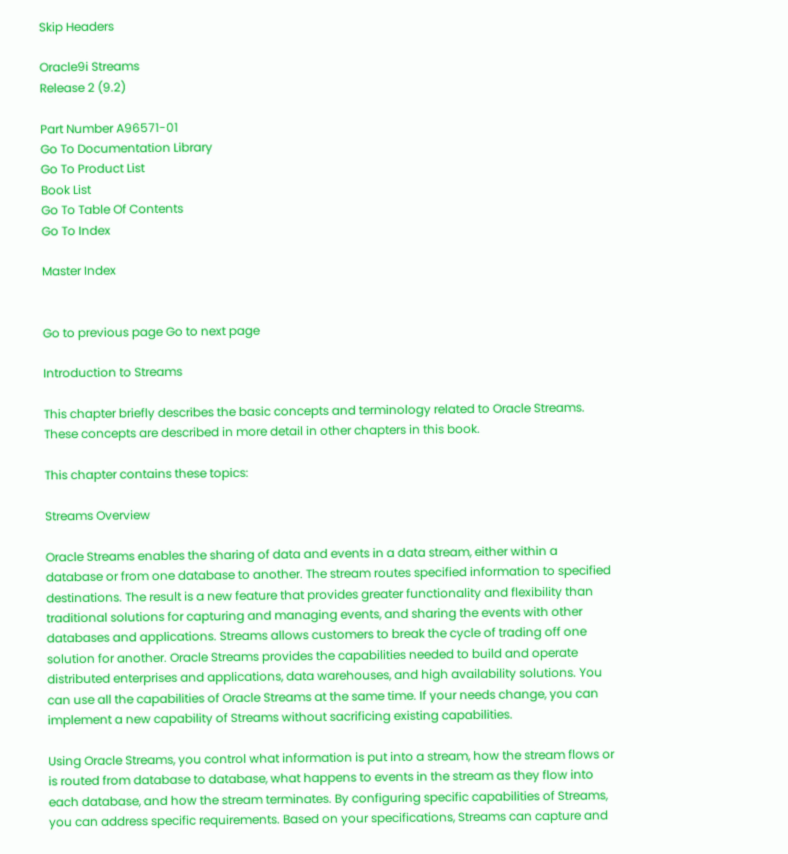Skip Headers

Oracle9i Streams
Release 2 (9.2)

Part Number A96571-01
Go To Documentation Library
Go To Product List
Book List
Go To Table Of Contents
Go To Index

Master Index


Go to previous page Go to next page

Introduction to Streams

This chapter briefly describes the basic concepts and terminology related to Oracle Streams. These concepts are described in more detail in other chapters in this book.

This chapter contains these topics:

Streams Overview

Oracle Streams enables the sharing of data and events in a data stream, either within a database or from one database to another. The stream routes specified information to specified destinations. The result is a new feature that provides greater functionality and flexibility than traditional solutions for capturing and managing events, and sharing the events with other databases and applications. Streams allows customers to break the cycle of trading off one solution for another. Oracle Streams provides the capabilities needed to build and operate distributed enterprises and applications, data warehouses, and high availability solutions. You can use all the capabilities of Oracle Streams at the same time. If your needs change, you can implement a new capability of Streams without sacrificing existing capabilities.

Using Oracle Streams, you control what information is put into a stream, how the stream flows or is routed from database to database, what happens to events in the stream as they flow into each database, and how the stream terminates. By configuring specific capabilities of Streams, you can address specific requirements. Based on your specifications, Streams can capture and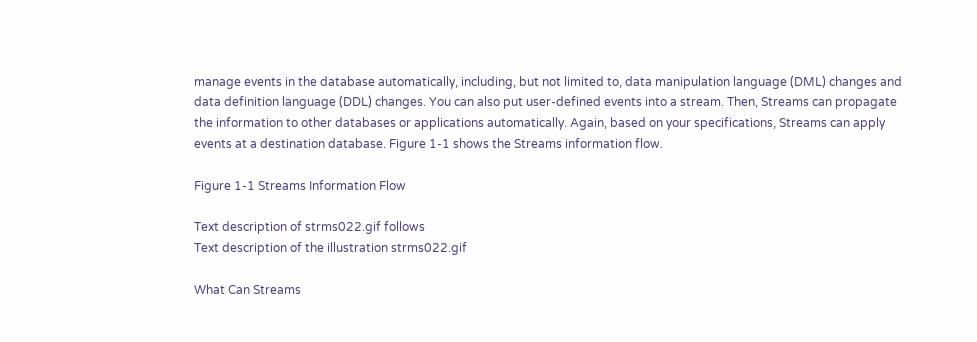manage events in the database automatically, including, but not limited to, data manipulation language (DML) changes and data definition language (DDL) changes. You can also put user-defined events into a stream. Then, Streams can propagate the information to other databases or applications automatically. Again, based on your specifications, Streams can apply events at a destination database. Figure 1-1 shows the Streams information flow.

Figure 1-1 Streams Information Flow

Text description of strms022.gif follows
Text description of the illustration strms022.gif

What Can Streams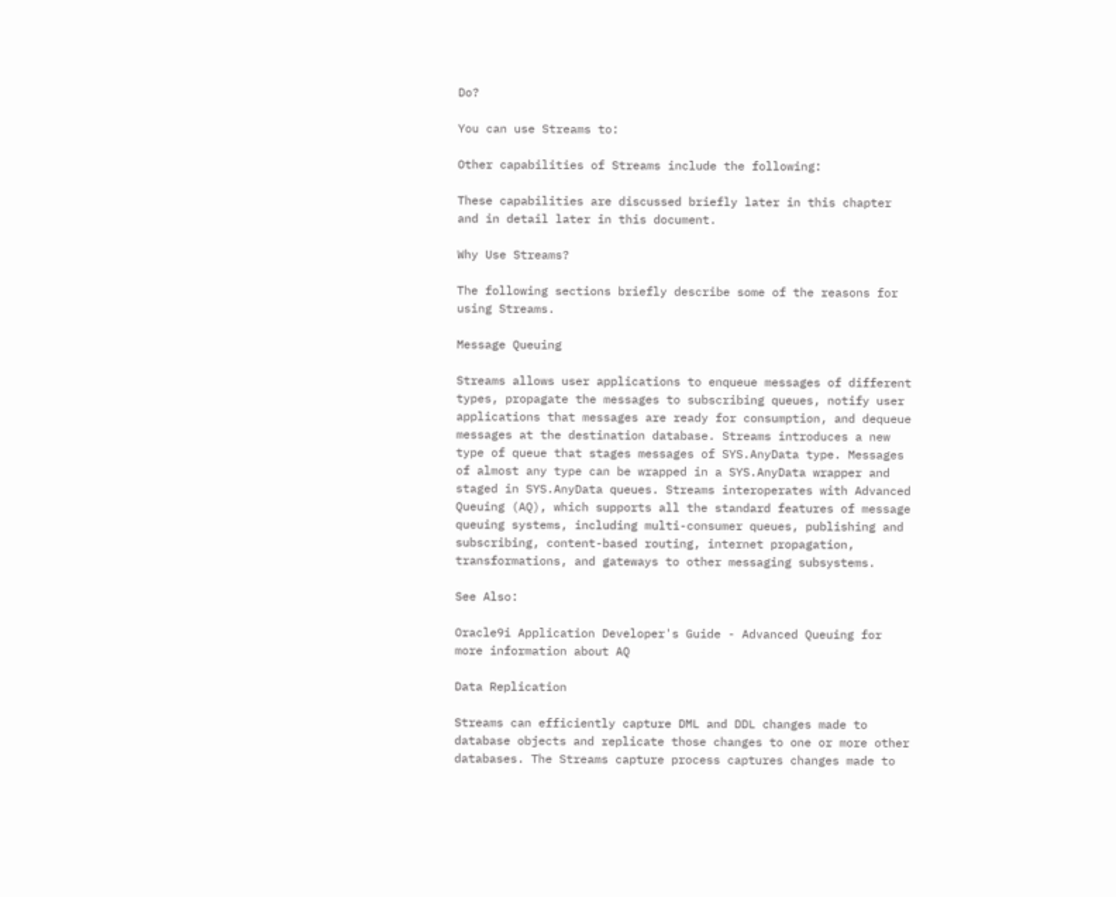Do?

You can use Streams to:

Other capabilities of Streams include the following:

These capabilities are discussed briefly later in this chapter and in detail later in this document.

Why Use Streams?

The following sections briefly describe some of the reasons for using Streams.

Message Queuing

Streams allows user applications to enqueue messages of different types, propagate the messages to subscribing queues, notify user applications that messages are ready for consumption, and dequeue messages at the destination database. Streams introduces a new type of queue that stages messages of SYS.AnyData type. Messages of almost any type can be wrapped in a SYS.AnyData wrapper and staged in SYS.AnyData queues. Streams interoperates with Advanced Queuing (AQ), which supports all the standard features of message queuing systems, including multi-consumer queues, publishing and subscribing, content-based routing, internet propagation, transformations, and gateways to other messaging subsystems.

See Also:

Oracle9i Application Developer's Guide - Advanced Queuing for more information about AQ

Data Replication

Streams can efficiently capture DML and DDL changes made to database objects and replicate those changes to one or more other databases. The Streams capture process captures changes made to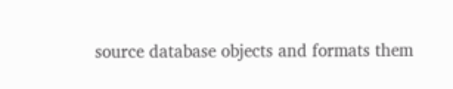source database objects and formats them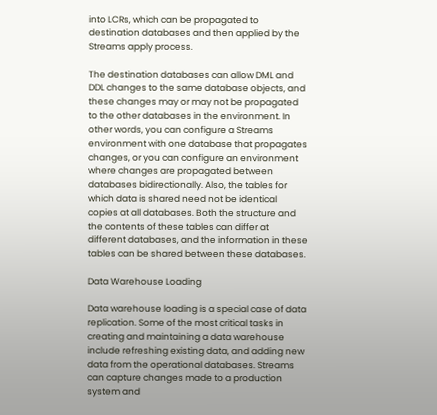into LCRs, which can be propagated to destination databases and then applied by the Streams apply process.

The destination databases can allow DML and DDL changes to the same database objects, and these changes may or may not be propagated to the other databases in the environment. In other words, you can configure a Streams environment with one database that propagates changes, or you can configure an environment where changes are propagated between databases bidirectionally. Also, the tables for which data is shared need not be identical copies at all databases. Both the structure and the contents of these tables can differ at different databases, and the information in these tables can be shared between these databases.

Data Warehouse Loading

Data warehouse loading is a special case of data replication. Some of the most critical tasks in creating and maintaining a data warehouse include refreshing existing data, and adding new data from the operational databases. Streams can capture changes made to a production system and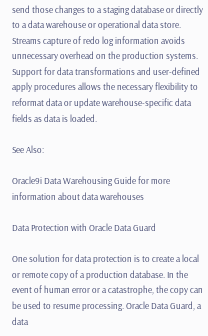send those changes to a staging database or directly to a data warehouse or operational data store. Streams capture of redo log information avoids unnecessary overhead on the production systems. Support for data transformations and user-defined apply procedures allows the necessary flexibility to reformat data or update warehouse-specific data fields as data is loaded.

See Also:

Oracle9i Data Warehousing Guide for more information about data warehouses

Data Protection with Oracle Data Guard

One solution for data protection is to create a local or remote copy of a production database. In the event of human error or a catastrophe, the copy can be used to resume processing. Oracle Data Guard, a data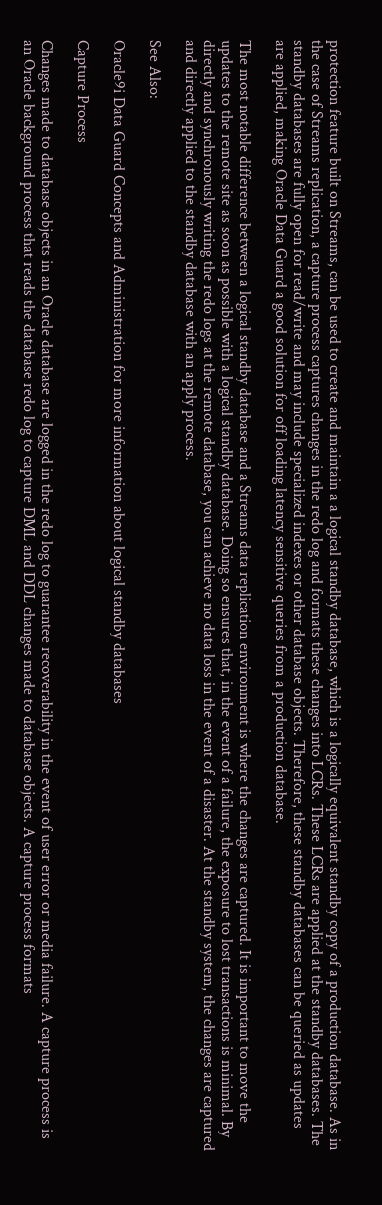protection feature built on Streams, can be used to create and maintain a a logical standby database, which is a logically equivalent standby copy of a production database. As in the case of Streams replication, a capture process captures changes in the redo log and formats these changes into LCRs. These LCRs are applied at the standby databases. The standby databases are fully open for read/write and may include specialized indexes or other database objects. Therefore, these standby databases can be queried as updates are applied, making Oracle Data Guard a good solution for off loading latency sensitive queries from a production database.

The most notable difference between a logical standby database and a Streams data replication environment is where the changes are captured. It is important to move the updates to the remote site as soon as possible with a logical standby database. Doing so ensures that, in the event of a failure, the exposure to lost transactions is minimal. By directly and synchronously writing the redo logs at the remote database, you can achieve no data loss in the event of a disaster. At the standby system, the changes are captured and directly applied to the standby database with an apply process.

See Also:

Oracle9i Data Guard Concepts and Administration for more information about logical standby databases

Capture Process

Changes made to database objects in an Oracle database are logged in the redo log to guarantee recoverability in the event of user error or media failure. A capture process is an Oracle background process that reads the database redo log to capture DML and DDL changes made to database objects. A capture process formats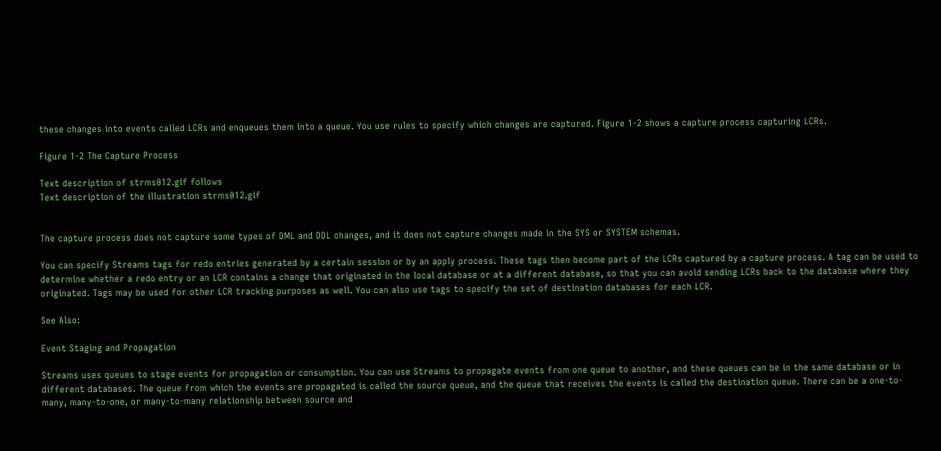these changes into events called LCRs and enqueues them into a queue. You use rules to specify which changes are captured. Figure 1-2 shows a capture process capturing LCRs.

Figure 1-2 The Capture Process

Text description of strms012.gif follows
Text description of the illustration strms012.gif


The capture process does not capture some types of DML and DDL changes, and it does not capture changes made in the SYS or SYSTEM schemas.

You can specify Streams tags for redo entries generated by a certain session or by an apply process. These tags then become part of the LCRs captured by a capture process. A tag can be used to determine whether a redo entry or an LCR contains a change that originated in the local database or at a different database, so that you can avoid sending LCRs back to the database where they originated. Tags may be used for other LCR tracking purposes as well. You can also use tags to specify the set of destination databases for each LCR.

See Also:

Event Staging and Propagation

Streams uses queues to stage events for propagation or consumption. You can use Streams to propagate events from one queue to another, and these queues can be in the same database or in different databases. The queue from which the events are propagated is called the source queue, and the queue that receives the events is called the destination queue. There can be a one-to-many, many-to-one, or many-to-many relationship between source and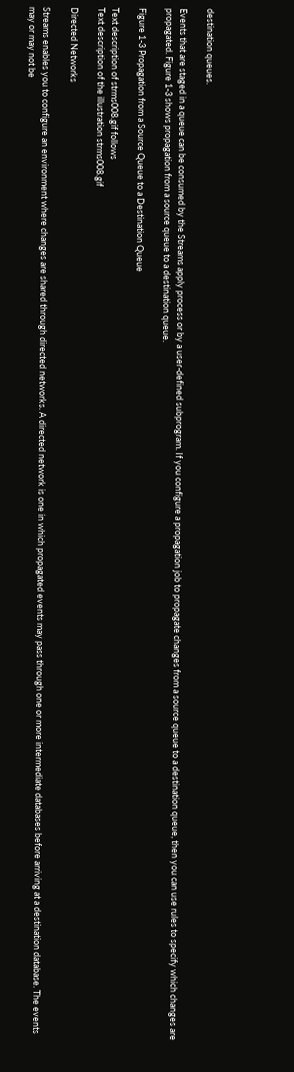destination queues.

Events that are staged in a queue can be consumed by the Streams apply process or by a user-defined subprogram. If you configure a propagation job to propagate changes from a source queue to a destination queue, then you can use rules to specify which changes are propagated. Figure 1-3 shows propagation from a source queue to a destination queue.

Figure 1-3 Propagation from a Source Queue to a Destination Queue

Text description of strms008.gif follows
Text description of the illustration strms008.gif

Directed Networks

Streams enables you to configure an environment where changes are shared through directed networks. A directed network is one in which propagated events may pass through one or more intermediate databases before arriving at a destination database. The events may or may not be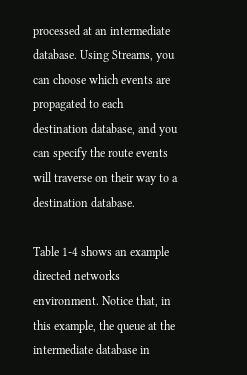processed at an intermediate database. Using Streams, you can choose which events are propagated to each destination database, and you can specify the route events will traverse on their way to a destination database.

Table 1-4 shows an example directed networks environment. Notice that, in this example, the queue at the intermediate database in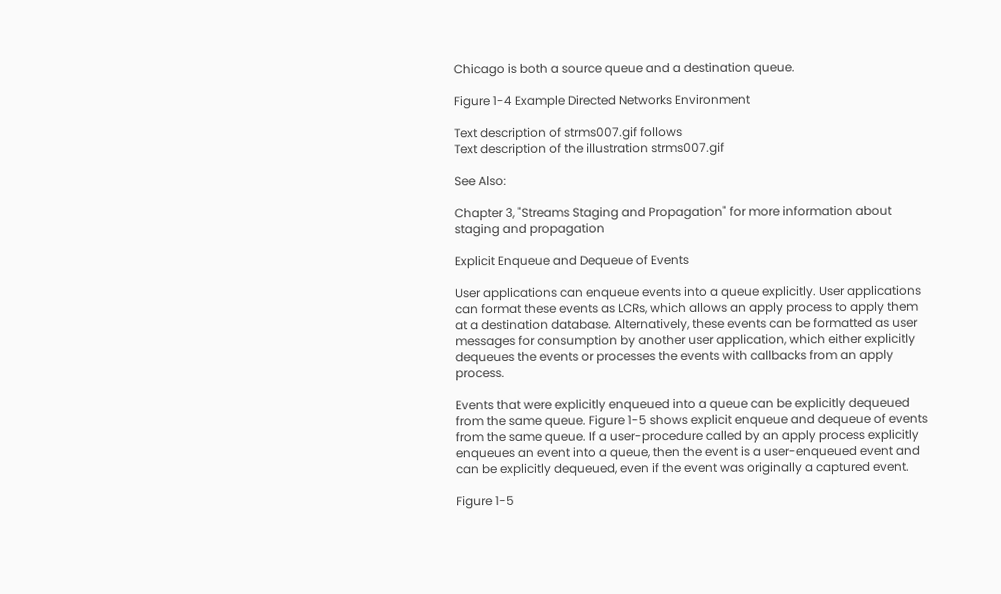Chicago is both a source queue and a destination queue.

Figure 1-4 Example Directed Networks Environment

Text description of strms007.gif follows
Text description of the illustration strms007.gif

See Also:

Chapter 3, "Streams Staging and Propagation" for more information about staging and propagation

Explicit Enqueue and Dequeue of Events

User applications can enqueue events into a queue explicitly. User applications can format these events as LCRs, which allows an apply process to apply them at a destination database. Alternatively, these events can be formatted as user messages for consumption by another user application, which either explicitly dequeues the events or processes the events with callbacks from an apply process.

Events that were explicitly enqueued into a queue can be explicitly dequeued from the same queue. Figure 1-5 shows explicit enqueue and dequeue of events from the same queue. If a user-procedure called by an apply process explicitly enqueues an event into a queue, then the event is a user-enqueued event and can be explicitly dequeued, even if the event was originally a captured event.

Figure 1-5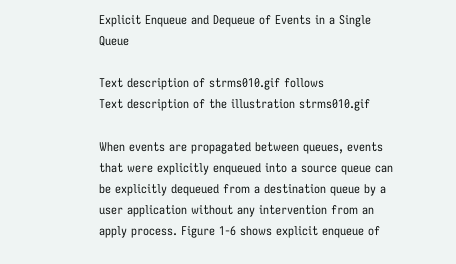Explicit Enqueue and Dequeue of Events in a Single Queue

Text description of strms010.gif follows
Text description of the illustration strms010.gif

When events are propagated between queues, events that were explicitly enqueued into a source queue can be explicitly dequeued from a destination queue by a user application without any intervention from an apply process. Figure 1-6 shows explicit enqueue of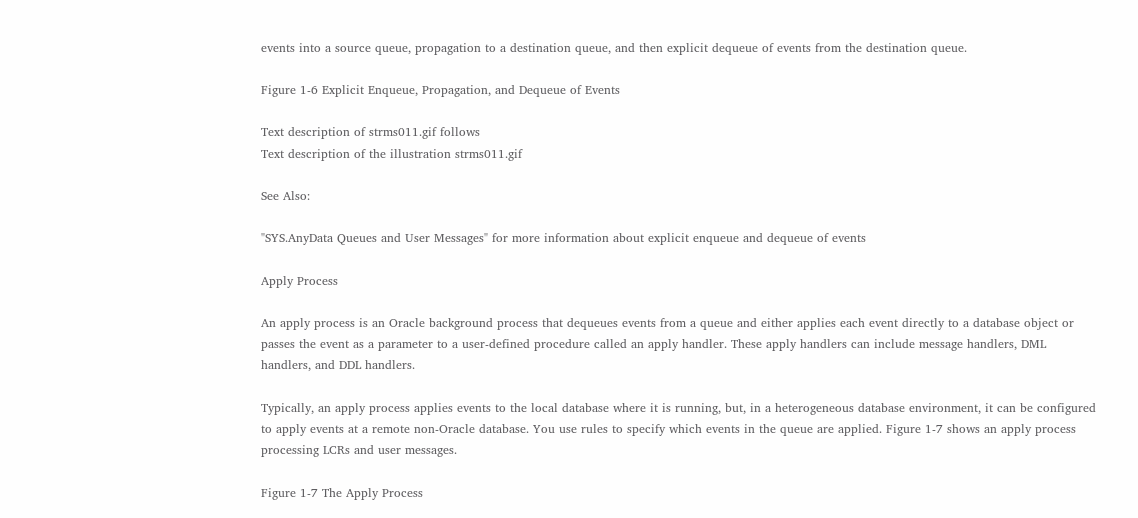events into a source queue, propagation to a destination queue, and then explicit dequeue of events from the destination queue.

Figure 1-6 Explicit Enqueue, Propagation, and Dequeue of Events

Text description of strms011.gif follows
Text description of the illustration strms011.gif

See Also:

"SYS.AnyData Queues and User Messages" for more information about explicit enqueue and dequeue of events

Apply Process

An apply process is an Oracle background process that dequeues events from a queue and either applies each event directly to a database object or passes the event as a parameter to a user-defined procedure called an apply handler. These apply handlers can include message handlers, DML handlers, and DDL handlers.

Typically, an apply process applies events to the local database where it is running, but, in a heterogeneous database environment, it can be configured to apply events at a remote non-Oracle database. You use rules to specify which events in the queue are applied. Figure 1-7 shows an apply process processing LCRs and user messages.

Figure 1-7 The Apply Process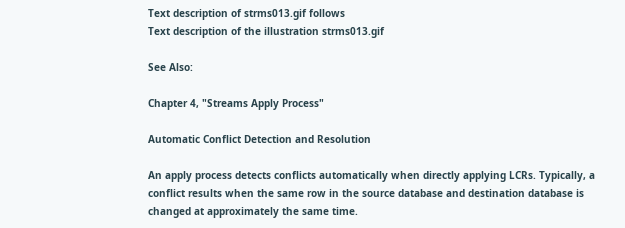Text description of strms013.gif follows
Text description of the illustration strms013.gif

See Also:

Chapter 4, "Streams Apply Process"

Automatic Conflict Detection and Resolution

An apply process detects conflicts automatically when directly applying LCRs. Typically, a conflict results when the same row in the source database and destination database is changed at approximately the same time.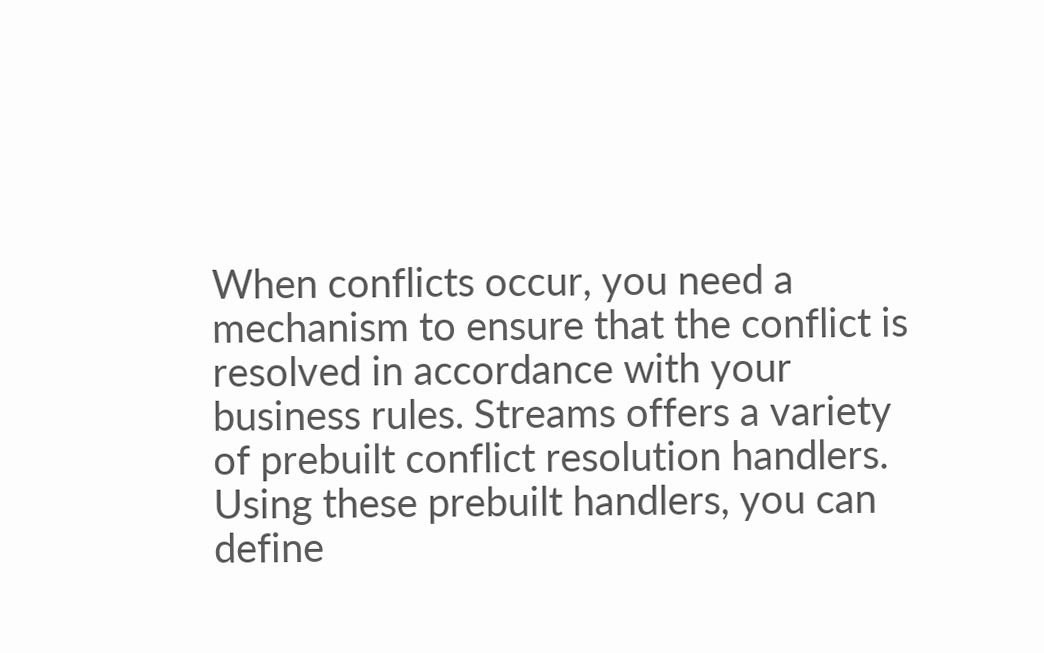When conflicts occur, you need a mechanism to ensure that the conflict is resolved in accordance with your business rules. Streams offers a variety of prebuilt conflict resolution handlers. Using these prebuilt handlers, you can define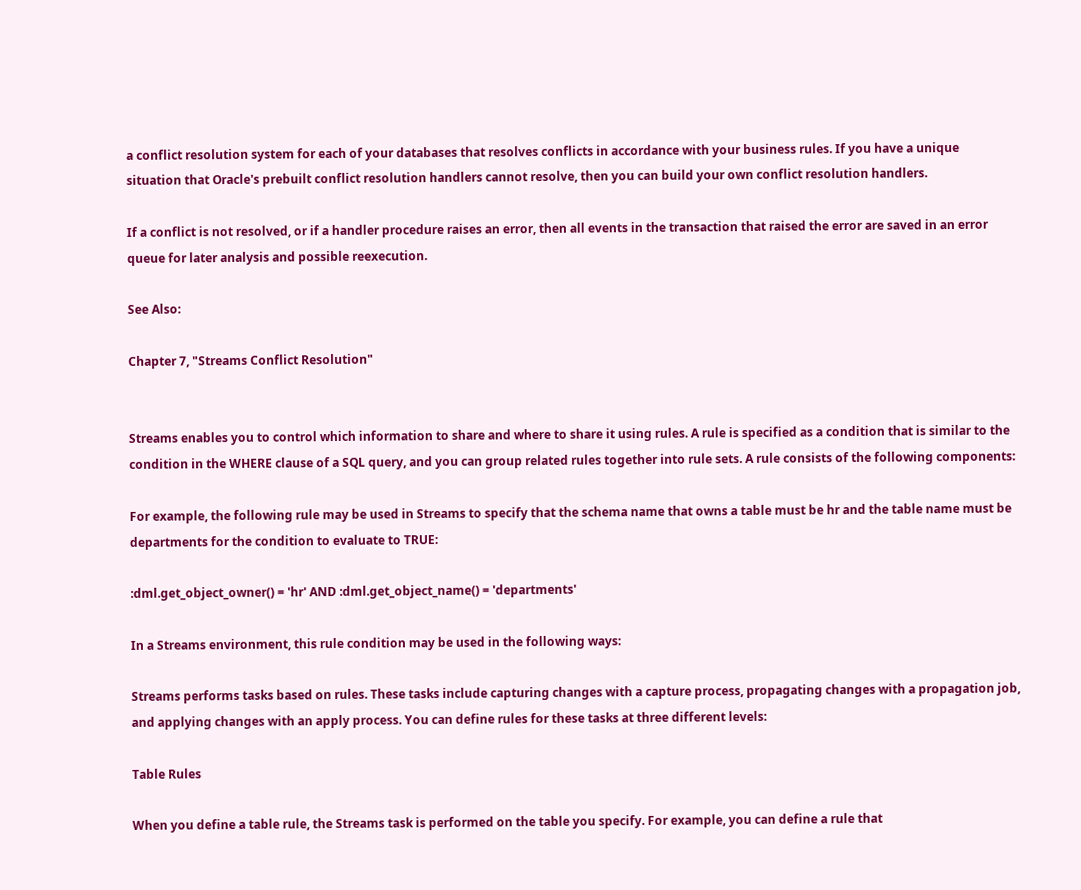a conflict resolution system for each of your databases that resolves conflicts in accordance with your business rules. If you have a unique situation that Oracle's prebuilt conflict resolution handlers cannot resolve, then you can build your own conflict resolution handlers.

If a conflict is not resolved, or if a handler procedure raises an error, then all events in the transaction that raised the error are saved in an error queue for later analysis and possible reexecution.

See Also:

Chapter 7, "Streams Conflict Resolution"


Streams enables you to control which information to share and where to share it using rules. A rule is specified as a condition that is similar to the condition in the WHERE clause of a SQL query, and you can group related rules together into rule sets. A rule consists of the following components:

For example, the following rule may be used in Streams to specify that the schema name that owns a table must be hr and the table name must be departments for the condition to evaluate to TRUE:

:dml.get_object_owner() = 'hr' AND :dml.get_object_name() = 'departments'

In a Streams environment, this rule condition may be used in the following ways:

Streams performs tasks based on rules. These tasks include capturing changes with a capture process, propagating changes with a propagation job, and applying changes with an apply process. You can define rules for these tasks at three different levels:

Table Rules

When you define a table rule, the Streams task is performed on the table you specify. For example, you can define a rule that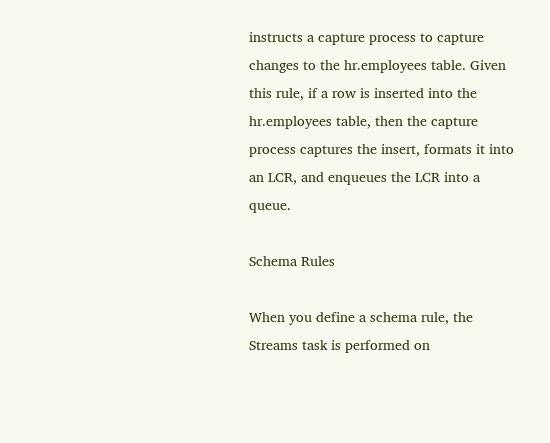instructs a capture process to capture changes to the hr.employees table. Given this rule, if a row is inserted into the hr.employees table, then the capture process captures the insert, formats it into an LCR, and enqueues the LCR into a queue.

Schema Rules

When you define a schema rule, the Streams task is performed on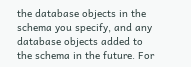the database objects in the schema you specify, and any database objects added to the schema in the future. For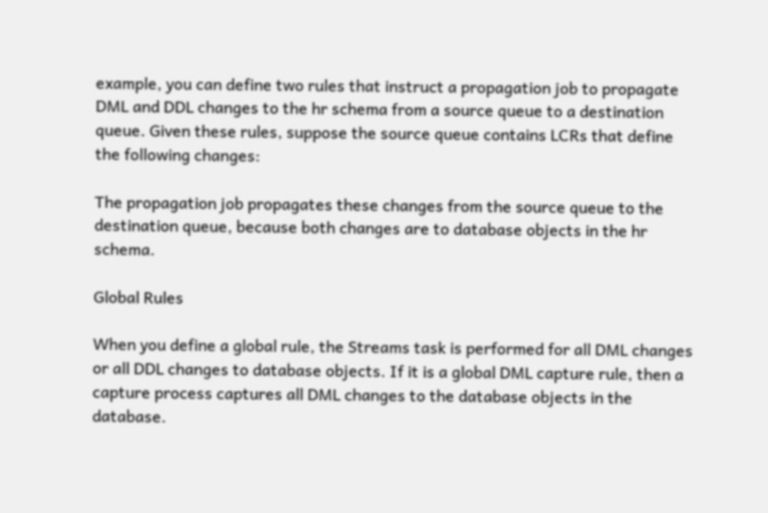example, you can define two rules that instruct a propagation job to propagate DML and DDL changes to the hr schema from a source queue to a destination queue. Given these rules, suppose the source queue contains LCRs that define the following changes:

The propagation job propagates these changes from the source queue to the destination queue, because both changes are to database objects in the hr schema.

Global Rules

When you define a global rule, the Streams task is performed for all DML changes or all DDL changes to database objects. If it is a global DML capture rule, then a capture process captures all DML changes to the database objects in the database.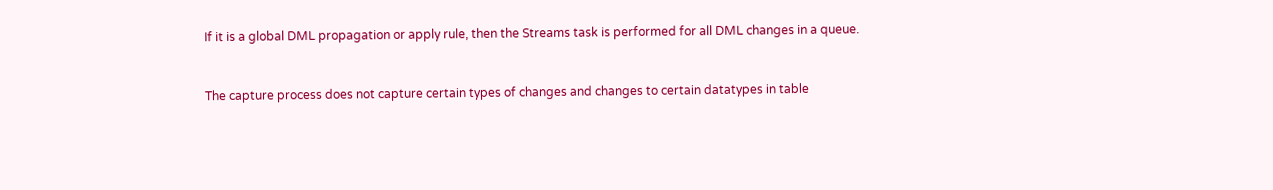If it is a global DML propagation or apply rule, then the Streams task is performed for all DML changes in a queue.


The capture process does not capture certain types of changes and changes to certain datatypes in table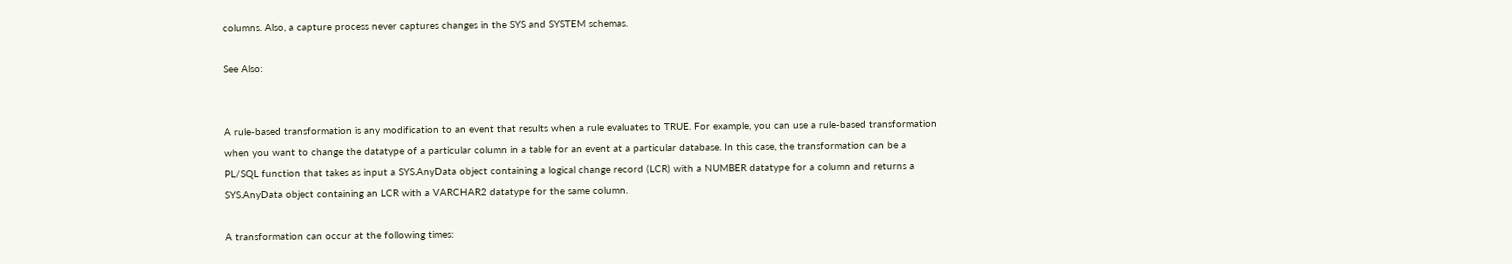columns. Also, a capture process never captures changes in the SYS and SYSTEM schemas.

See Also:


A rule-based transformation is any modification to an event that results when a rule evaluates to TRUE. For example, you can use a rule-based transformation when you want to change the datatype of a particular column in a table for an event at a particular database. In this case, the transformation can be a PL/SQL function that takes as input a SYS.AnyData object containing a logical change record (LCR) with a NUMBER datatype for a column and returns a SYS.AnyData object containing an LCR with a VARCHAR2 datatype for the same column.

A transformation can occur at the following times: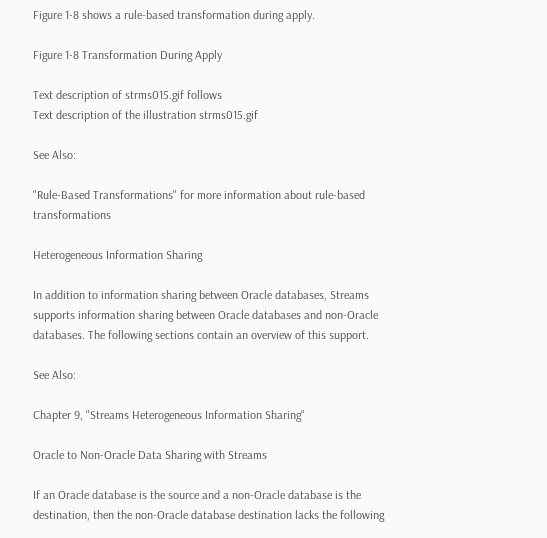Figure 1-8 shows a rule-based transformation during apply.

Figure 1-8 Transformation During Apply

Text description of strms015.gif follows
Text description of the illustration strms015.gif

See Also:

"Rule-Based Transformations" for more information about rule-based transformations

Heterogeneous Information Sharing

In addition to information sharing between Oracle databases, Streams supports information sharing between Oracle databases and non-Oracle databases. The following sections contain an overview of this support.

See Also:

Chapter 9, "Streams Heterogeneous Information Sharing"

Oracle to Non-Oracle Data Sharing with Streams

If an Oracle database is the source and a non-Oracle database is the destination, then the non-Oracle database destination lacks the following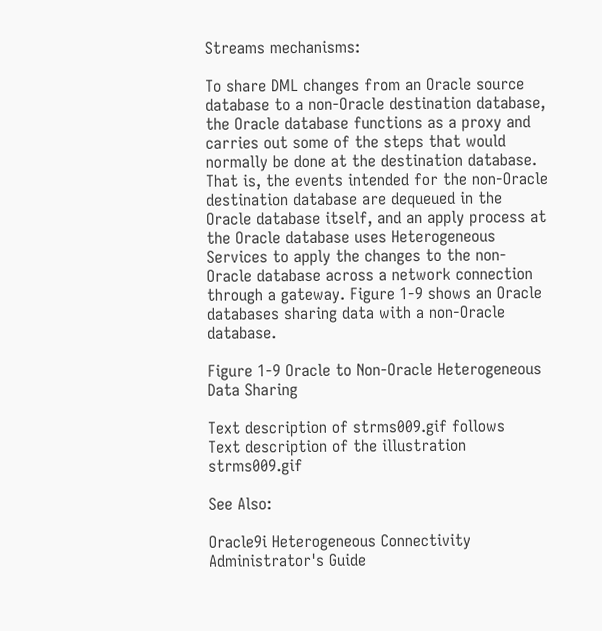Streams mechanisms:

To share DML changes from an Oracle source database to a non-Oracle destination database, the Oracle database functions as a proxy and carries out some of the steps that would normally be done at the destination database. That is, the events intended for the non-Oracle destination database are dequeued in the Oracle database itself, and an apply process at the Oracle database uses Heterogeneous Services to apply the changes to the non-Oracle database across a network connection through a gateway. Figure 1-9 shows an Oracle databases sharing data with a non-Oracle database.

Figure 1-9 Oracle to Non-Oracle Heterogeneous Data Sharing

Text description of strms009.gif follows
Text description of the illustration strms009.gif

See Also:

Oracle9i Heterogeneous Connectivity Administrator's Guide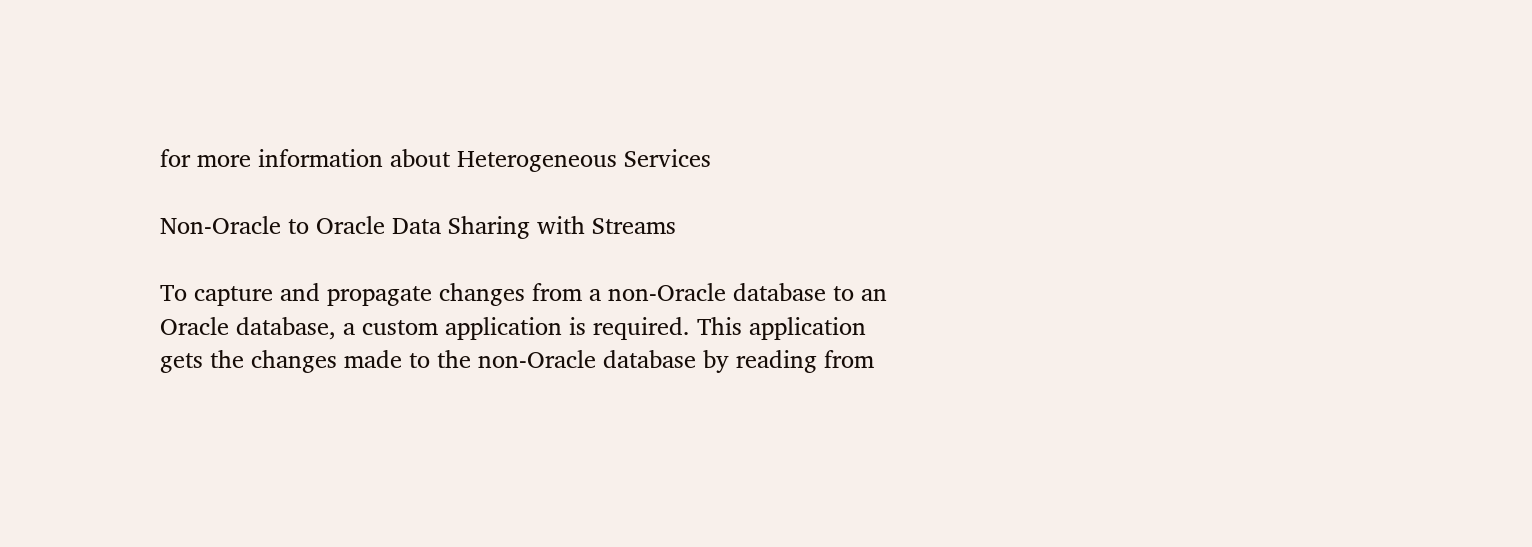for more information about Heterogeneous Services

Non-Oracle to Oracle Data Sharing with Streams

To capture and propagate changes from a non-Oracle database to an Oracle database, a custom application is required. This application gets the changes made to the non-Oracle database by reading from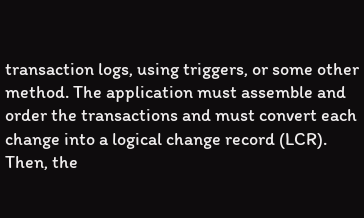transaction logs, using triggers, or some other method. The application must assemble and order the transactions and must convert each change into a logical change record (LCR). Then, the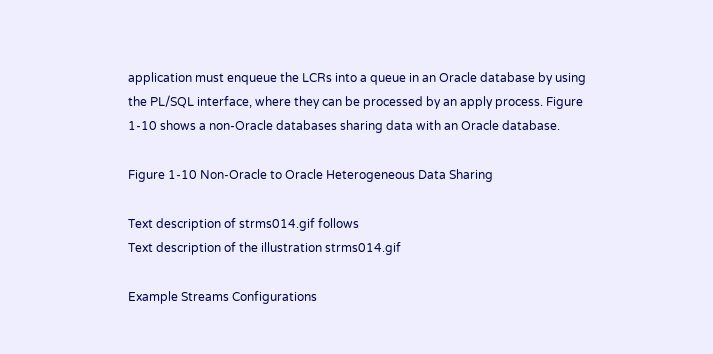application must enqueue the LCRs into a queue in an Oracle database by using the PL/SQL interface, where they can be processed by an apply process. Figure 1-10 shows a non-Oracle databases sharing data with an Oracle database.

Figure 1-10 Non-Oracle to Oracle Heterogeneous Data Sharing

Text description of strms014.gif follows
Text description of the illustration strms014.gif

Example Streams Configurations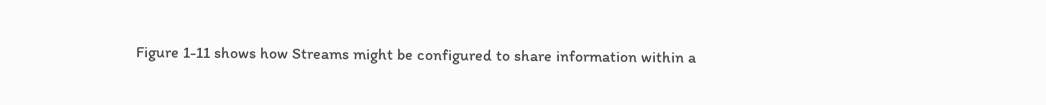Figure 1-11 shows how Streams might be configured to share information within a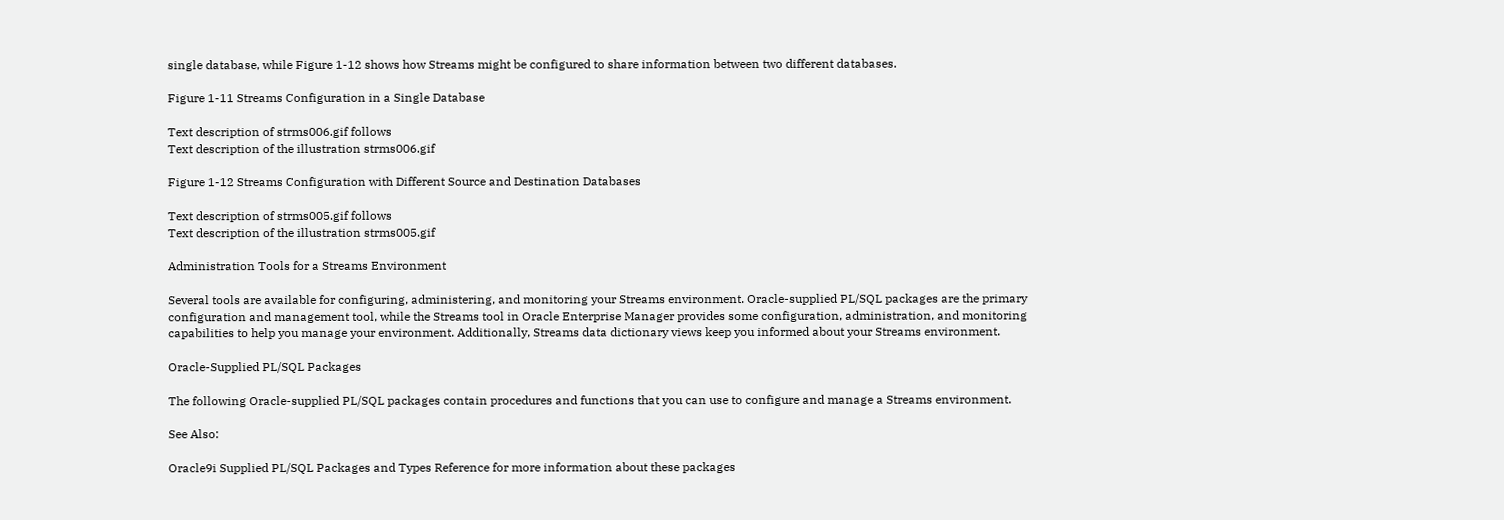single database, while Figure 1-12 shows how Streams might be configured to share information between two different databases.

Figure 1-11 Streams Configuration in a Single Database

Text description of strms006.gif follows
Text description of the illustration strms006.gif

Figure 1-12 Streams Configuration with Different Source and Destination Databases

Text description of strms005.gif follows
Text description of the illustration strms005.gif

Administration Tools for a Streams Environment

Several tools are available for configuring, administering, and monitoring your Streams environment. Oracle-supplied PL/SQL packages are the primary configuration and management tool, while the Streams tool in Oracle Enterprise Manager provides some configuration, administration, and monitoring capabilities to help you manage your environment. Additionally, Streams data dictionary views keep you informed about your Streams environment.

Oracle-Supplied PL/SQL Packages

The following Oracle-supplied PL/SQL packages contain procedures and functions that you can use to configure and manage a Streams environment.

See Also:

Oracle9i Supplied PL/SQL Packages and Types Reference for more information about these packages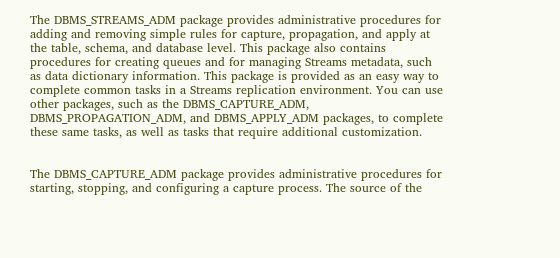The DBMS_STREAMS_ADM package provides administrative procedures for adding and removing simple rules for capture, propagation, and apply at the table, schema, and database level. This package also contains procedures for creating queues and for managing Streams metadata, such as data dictionary information. This package is provided as an easy way to complete common tasks in a Streams replication environment. You can use other packages, such as the DBMS_CAPTURE_ADM, DBMS_PROPAGATION_ADM, and DBMS_APPLY_ADM packages, to complete these same tasks, as well as tasks that require additional customization.


The DBMS_CAPTURE_ADM package provides administrative procedures for starting, stopping, and configuring a capture process. The source of the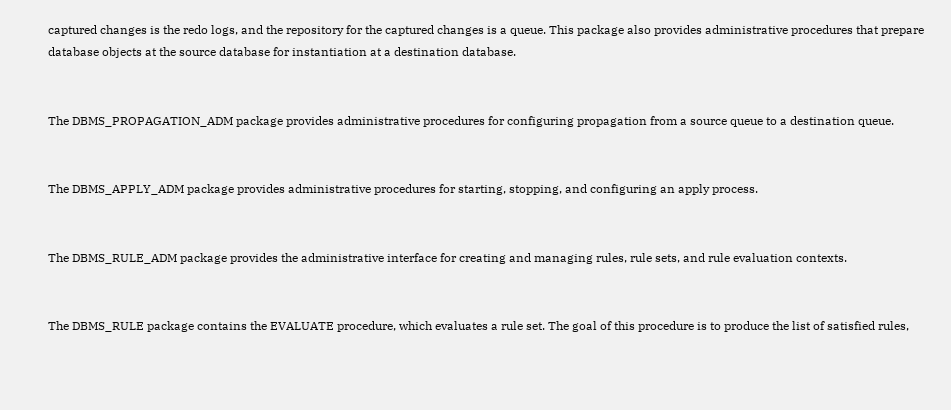captured changes is the redo logs, and the repository for the captured changes is a queue. This package also provides administrative procedures that prepare database objects at the source database for instantiation at a destination database.


The DBMS_PROPAGATION_ADM package provides administrative procedures for configuring propagation from a source queue to a destination queue.


The DBMS_APPLY_ADM package provides administrative procedures for starting, stopping, and configuring an apply process.


The DBMS_RULE_ADM package provides the administrative interface for creating and managing rules, rule sets, and rule evaluation contexts.


The DBMS_RULE package contains the EVALUATE procedure, which evaluates a rule set. The goal of this procedure is to produce the list of satisfied rules,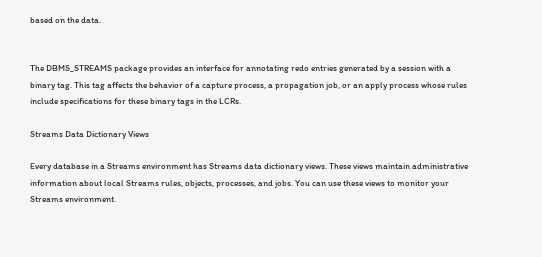based on the data.


The DBMS_STREAMS package provides an interface for annotating redo entries generated by a session with a binary tag. This tag affects the behavior of a capture process, a propagation job, or an apply process whose rules include specifications for these binary tags in the LCRs.

Streams Data Dictionary Views

Every database in a Streams environment has Streams data dictionary views. These views maintain administrative information about local Streams rules, objects, processes, and jobs. You can use these views to monitor your Streams environment.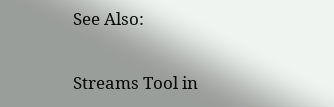See Also:

Streams Tool in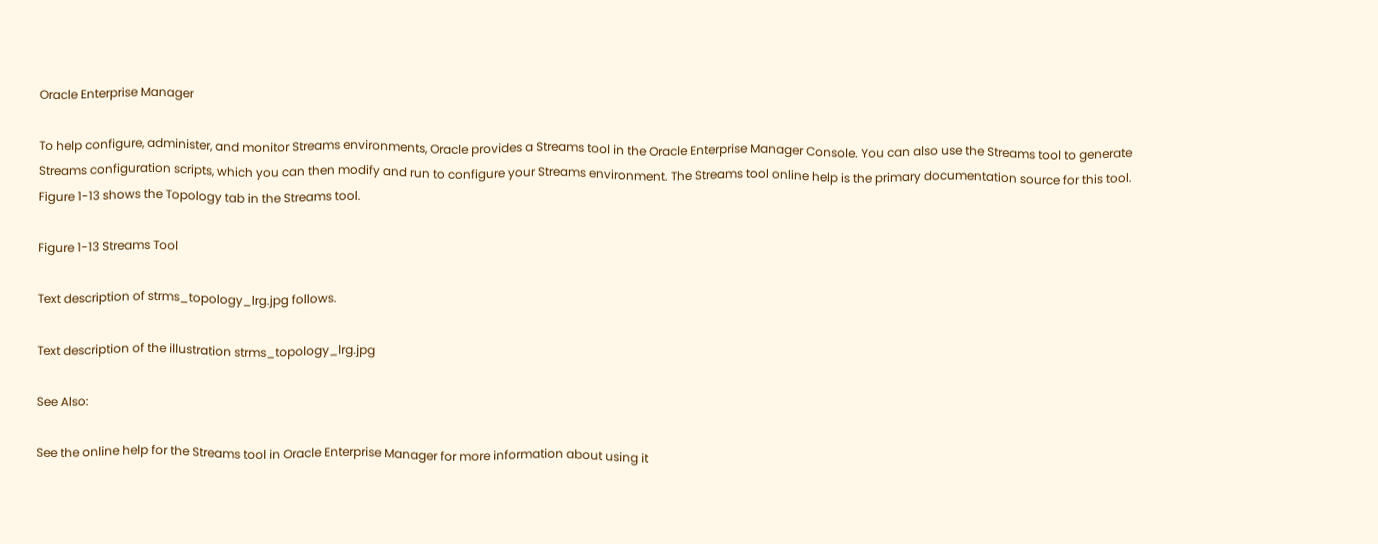Oracle Enterprise Manager

To help configure, administer, and monitor Streams environments, Oracle provides a Streams tool in the Oracle Enterprise Manager Console. You can also use the Streams tool to generate Streams configuration scripts, which you can then modify and run to configure your Streams environment. The Streams tool online help is the primary documentation source for this tool. Figure 1-13 shows the Topology tab in the Streams tool.

Figure 1-13 Streams Tool

Text description of strms_topology_lrg.jpg follows.

Text description of the illustration strms_topology_lrg.jpg

See Also:

See the online help for the Streams tool in Oracle Enterprise Manager for more information about using it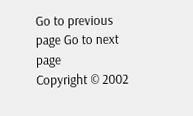Go to previous page Go to next page
Copyright © 2002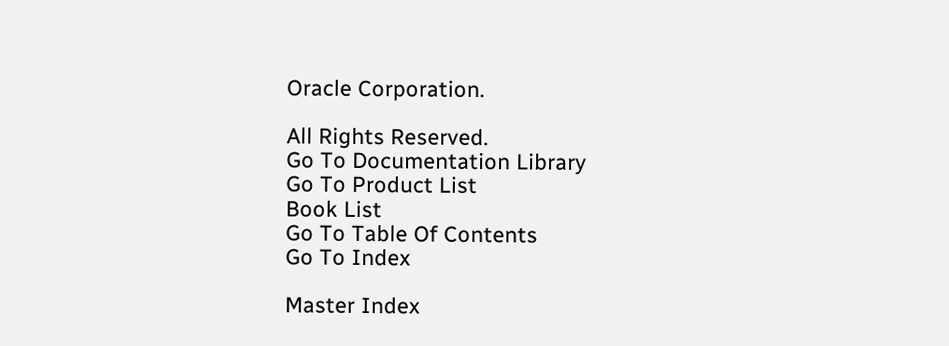Oracle Corporation.

All Rights Reserved.
Go To Documentation Library
Go To Product List
Book List
Go To Table Of Contents
Go To Index

Master Index